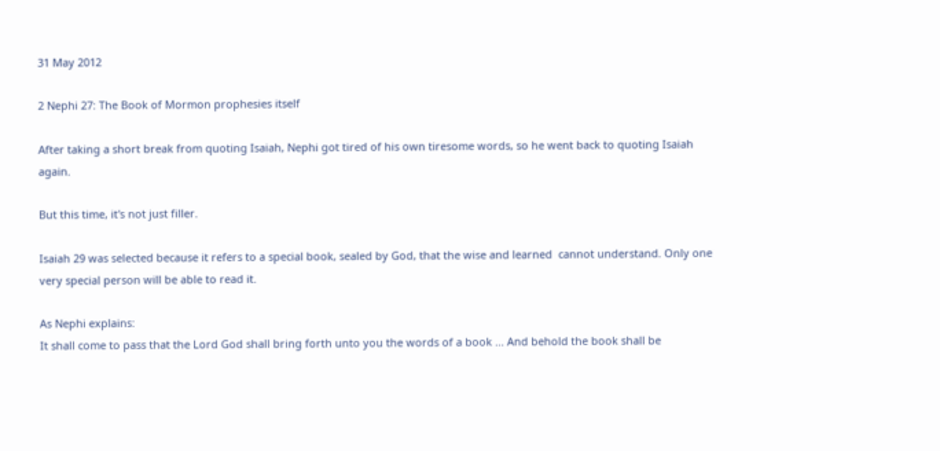31 May 2012

2 Nephi 27: The Book of Mormon prophesies itself

After taking a short break from quoting Isaiah, Nephi got tired of his own tiresome words, so he went back to quoting Isaiah again.

But this time, it's not just filler.

Isaiah 29 was selected because it refers to a special book, sealed by God, that the wise and learned  cannot understand. Only one very special person will be able to read it.

As Nephi explains:
It shall come to pass that the Lord God shall bring forth unto you the words of a book ... And behold the book shall be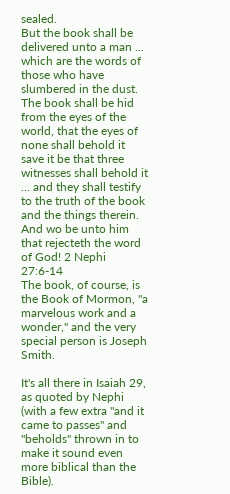sealed.
But the book shall be delivered unto a man ... which are the words of those who have slumbered in the dust.
The book shall be hid from the eyes of the world, that the eyes of none shall behold it save it be that three witnesses shall behold it ... and they shall testify to the truth of the book and the things therein.
And wo be unto him that rejecteth the word of God! 2 Nephi 27:6-14
The book, of course, is the Book of Mormon, "a marvelous work and a wonder," and the very special person is Joseph Smith.

It's all there in Isaiah 29, as quoted by Nephi (with a few extra "and it came to passes" and "beholds" thrown in to make it sound even more biblical than the Bible).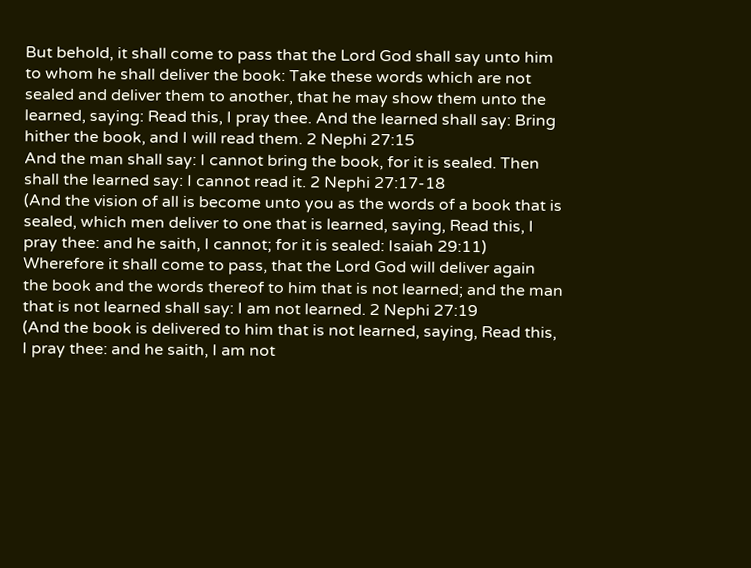But behold, it shall come to pass that the Lord God shall say unto him to whom he shall deliver the book: Take these words which are not sealed and deliver them to another, that he may show them unto the learned, saying: Read this, I pray thee. And the learned shall say: Bring hither the book, and I will read them. 2 Nephi 27:15
And the man shall say: I cannot bring the book, for it is sealed. Then shall the learned say: I cannot read it. 2 Nephi 27:17-18
(And the vision of all is become unto you as the words of a book that is sealed, which men deliver to one that is learned, saying, Read this, I pray thee: and he saith, I cannot; for it is sealed: Isaiah 29:11)
Wherefore it shall come to pass, that the Lord God will deliver again the book and the words thereof to him that is not learned; and the man that is not learned shall say: I am not learned. 2 Nephi 27:19
(And the book is delivered to him that is not learned, saying, Read this, I pray thee: and he saith, I am not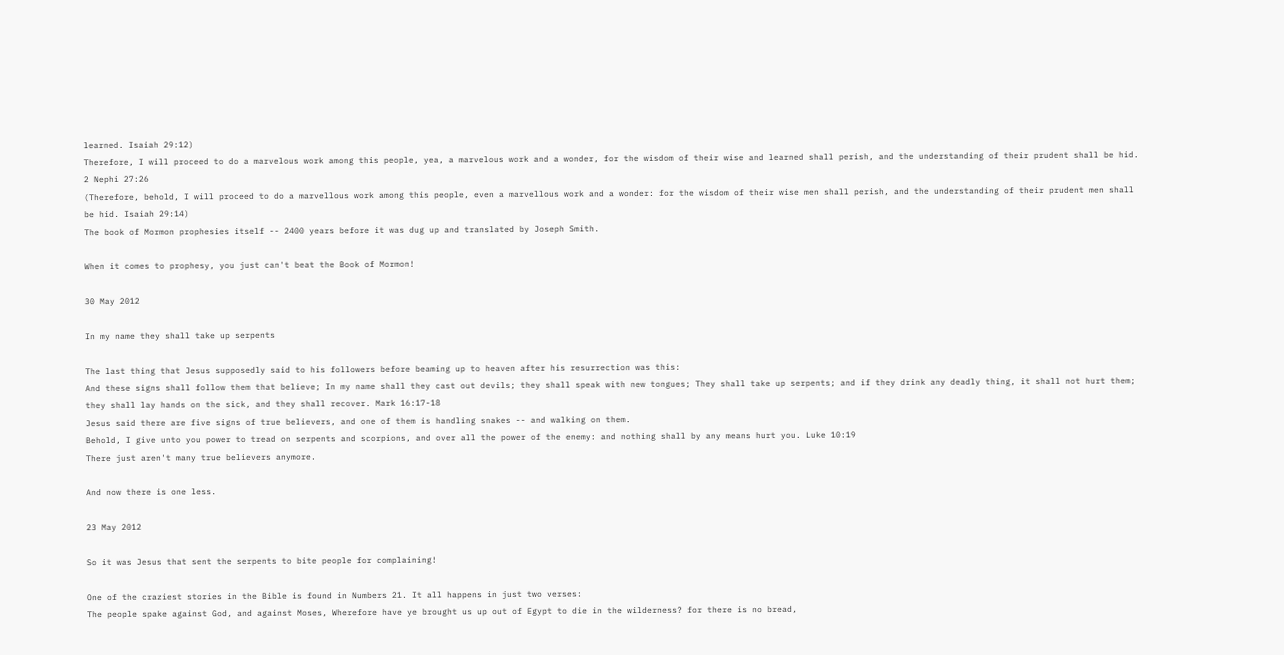learned. Isaiah 29:12)
Therefore, I will proceed to do a marvelous work among this people, yea, a marvelous work and a wonder, for the wisdom of their wise and learned shall perish, and the understanding of their prudent shall be hid. 2 Nephi 27:26
(Therefore, behold, I will proceed to do a marvellous work among this people, even a marvellous work and a wonder: for the wisdom of their wise men shall perish, and the understanding of their prudent men shall be hid. Isaiah 29:14)
The book of Mormon prophesies itself -- 2400 years before it was dug up and translated by Joseph Smith.

When it comes to prophesy, you just can't beat the Book of Mormon!

30 May 2012

In my name they shall take up serpents

The last thing that Jesus supposedly said to his followers before beaming up to heaven after his resurrection was this:
And these signs shall follow them that believe; In my name shall they cast out devils; they shall speak with new tongues; They shall take up serpents; and if they drink any deadly thing, it shall not hurt them; they shall lay hands on the sick, and they shall recover. Mark 16:17-18
Jesus said there are five signs of true believers, and one of them is handling snakes -- and walking on them.
Behold, I give unto you power to tread on serpents and scorpions, and over all the power of the enemy: and nothing shall by any means hurt you. Luke 10:19
There just aren't many true believers anymore.

And now there is one less.

23 May 2012

So it was Jesus that sent the serpents to bite people for complaining!

One of the craziest stories in the Bible is found in Numbers 21. It all happens in just two verses:
The people spake against God, and against Moses, Wherefore have ye brought us up out of Egypt to die in the wilderness? for there is no bread,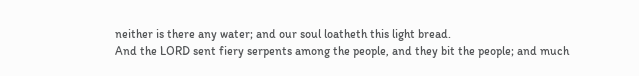neither is there any water; and our soul loatheth this light bread.
And the LORD sent fiery serpents among the people, and they bit the people; and much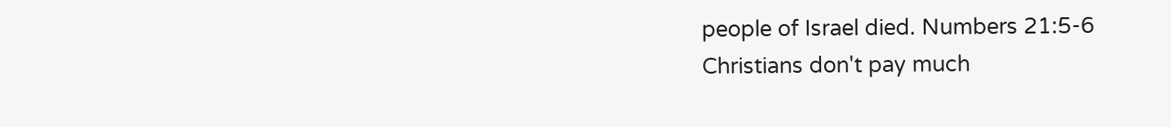people of Israel died. Numbers 21:5-6
Christians don't pay much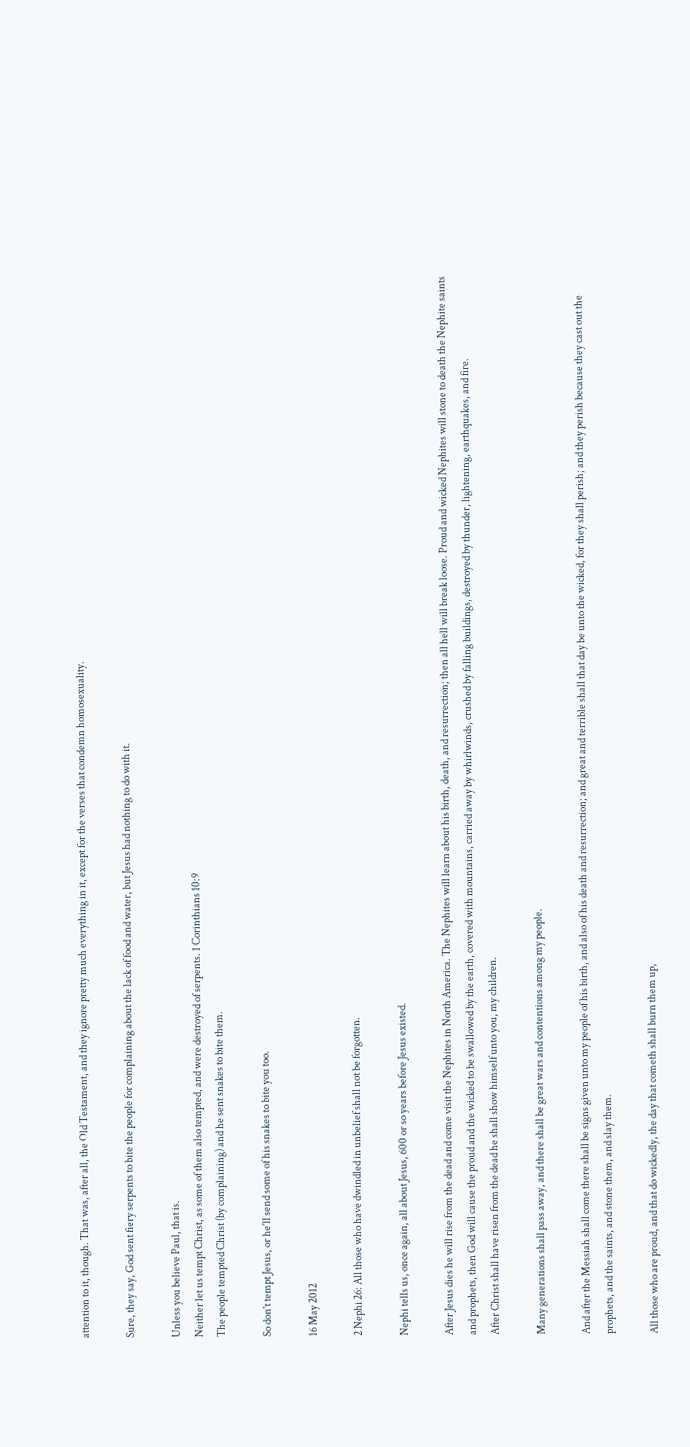attention to it, though. That was, after all, the Old Testament, and they ignore pretty much everything in it, except for the verses that condemn homosexuality.

Sure, they say, God sent fiery serpents to bite the people for complaining about the lack of food and water, but Jesus had nothing to do with it.

Unless you believe Paul, that is.
Neither let us tempt Christ, as some of them also tempted, and were destroyed of serpents. 1 Corinthians 10:9
The people tempted Christ (by complaining) and he sent snakes to bite them.

So don't tempt Jesus, or he'll send some of his snakes to bite you too.

16 May 2012

2 Nephi 26: All those who have dwindled in unbelief shall not be forgotten.

Nephi tells us, once again, all about Jesus, 600 or so years before Jesus existed.

After Jesus dies he will rise from the dead and come visit the Nephites in North America. The Nephites will learn about his birth, death, and resurrection; then all hell will break loose. Proud and wicked Nephites will stone to death the Nephite saints and prophets, then God will cause the proud and the wicked to be swallowed by the earth, covered with mountains, carried away by whirlwinds, crushed by falling buildings, destroyed by thunder, lightening, earthquakes, and fire.
After Christ shall have risen from the dead he shall show himself unto you, my children.

Many generations shall pass away, and there shall be great wars and contentions among my people.

And after the Messiah shall come there shall be signs given unto my people of his birth, and also of his death and resurrection; and great and terrible shall that day be unto the wicked, for they shall perish; and they perish because they cast out the prophets, and the saints, and stone them, and slay them.

All those who are proud, and that do wickedly, the day that cometh shall burn them up,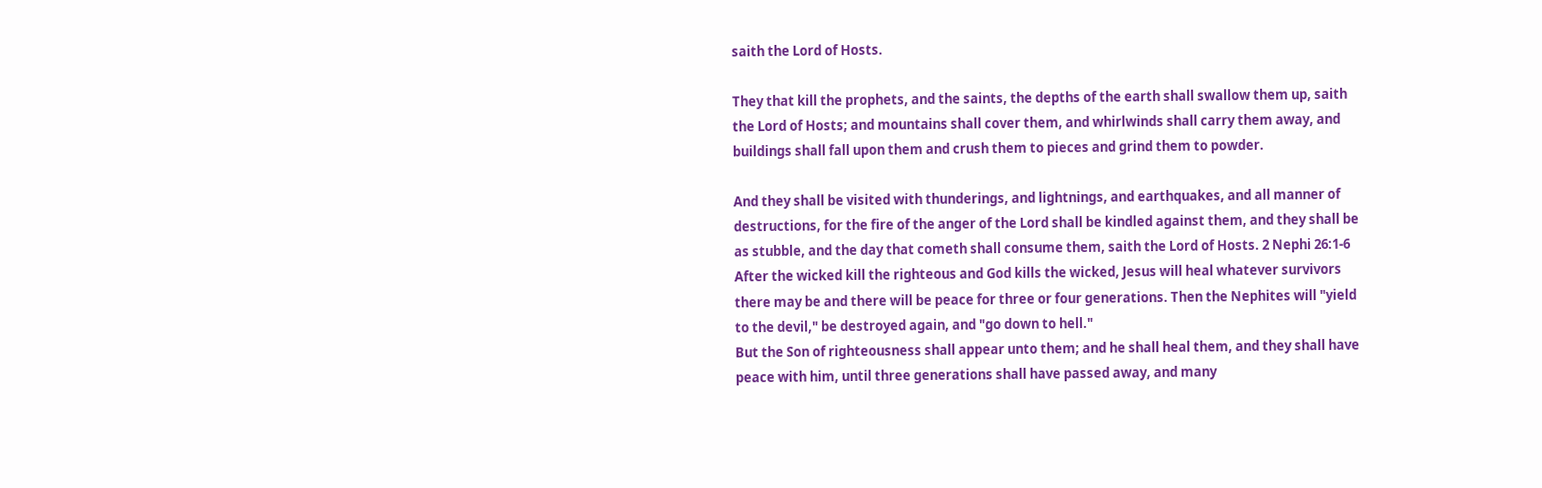saith the Lord of Hosts.

They that kill the prophets, and the saints, the depths of the earth shall swallow them up, saith the Lord of Hosts; and mountains shall cover them, and whirlwinds shall carry them away, and buildings shall fall upon them and crush them to pieces and grind them to powder.

And they shall be visited with thunderings, and lightnings, and earthquakes, and all manner of destructions, for the fire of the anger of the Lord shall be kindled against them, and they shall be as stubble, and the day that cometh shall consume them, saith the Lord of Hosts. 2 Nephi 26:1-6
After the wicked kill the righteous and God kills the wicked, Jesus will heal whatever survivors there may be and there will be peace for three or four generations. Then the Nephites will "yield to the devil," be destroyed again, and "go down to hell."
But the Son of righteousness shall appear unto them; and he shall heal them, and they shall have peace with him, until three generations shall have passed away, and many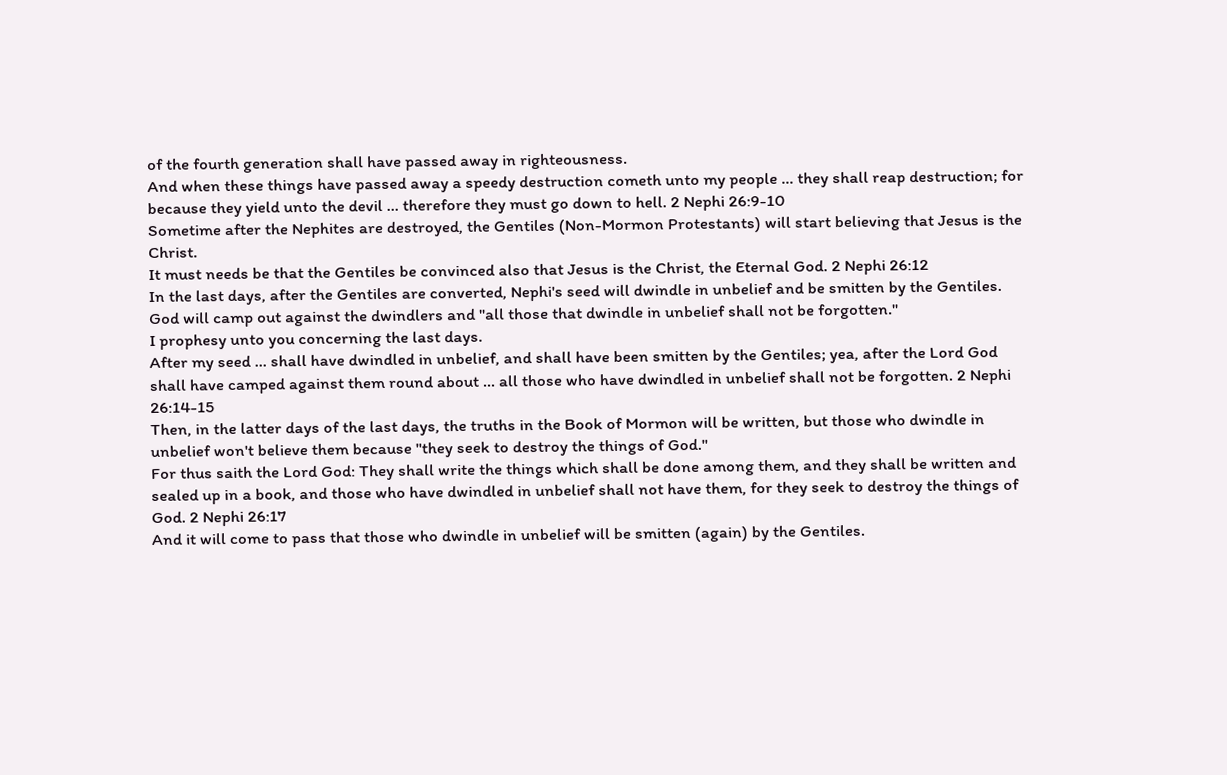of the fourth generation shall have passed away in righteousness.
And when these things have passed away a speedy destruction cometh unto my people ... they shall reap destruction; for because they yield unto the devil ... therefore they must go down to hell. 2 Nephi 26:9-10
Sometime after the Nephites are destroyed, the Gentiles (Non-Mormon Protestants) will start believing that Jesus is the Christ.
It must needs be that the Gentiles be convinced also that Jesus is the Christ, the Eternal God. 2 Nephi 26:12
In the last days, after the Gentiles are converted, Nephi's seed will dwindle in unbelief and be smitten by the Gentiles. God will camp out against the dwindlers and "all those that dwindle in unbelief shall not be forgotten."
I prophesy unto you concerning the last days.
After my seed ... shall have dwindled in unbelief, and shall have been smitten by the Gentiles; yea, after the Lord God shall have camped against them round about ... all those who have dwindled in unbelief shall not be forgotten. 2 Nephi 26:14-15
Then, in the latter days of the last days, the truths in the Book of Mormon will be written, but those who dwindle in unbelief won't believe them because "they seek to destroy the things of God."
For thus saith the Lord God: They shall write the things which shall be done among them, and they shall be written and sealed up in a book, and those who have dwindled in unbelief shall not have them, for they seek to destroy the things of God. 2 Nephi 26:17
And it will come to pass that those who dwindle in unbelief will be smitten (again) by the Gentiles.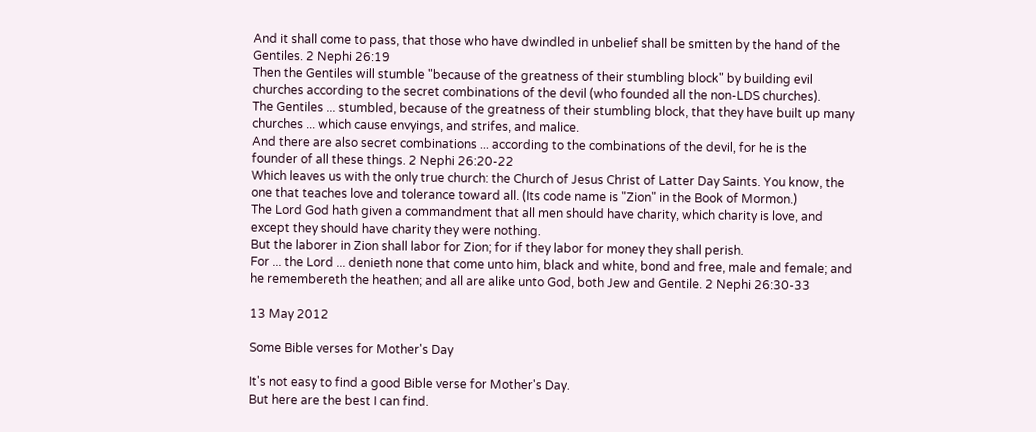And it shall come to pass, that those who have dwindled in unbelief shall be smitten by the hand of the Gentiles. 2 Nephi 26:19
Then the Gentiles will stumble "because of the greatness of their stumbling block" by building evil churches according to the secret combinations of the devil (who founded all the non-LDS churches).
The Gentiles ... stumbled, because of the greatness of their stumbling block, that they have built up many churches ... which cause envyings, and strifes, and malice.
And there are also secret combinations ... according to the combinations of the devil, for he is the founder of all these things. 2 Nephi 26:20-22
Which leaves us with the only true church: the Church of Jesus Christ of Latter Day Saints. You know, the one that teaches love and tolerance toward all. (Its code name is "Zion" in the Book of Mormon.)
The Lord God hath given a commandment that all men should have charity, which charity is love, and except they should have charity they were nothing.
But the laborer in Zion shall labor for Zion; for if they labor for money they shall perish.
For ... the Lord ... denieth none that come unto him, black and white, bond and free, male and female; and he remembereth the heathen; and all are alike unto God, both Jew and Gentile. 2 Nephi 26:30-33

13 May 2012

Some Bible verses for Mother's Day

It's not easy to find a good Bible verse for Mother's Day.
But here are the best I can find.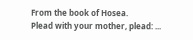From the book of Hosea.
Plead with your mother, plead: ...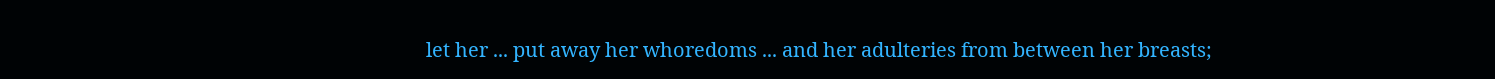let her ... put away her whoredoms ... and her adulteries from between her breasts;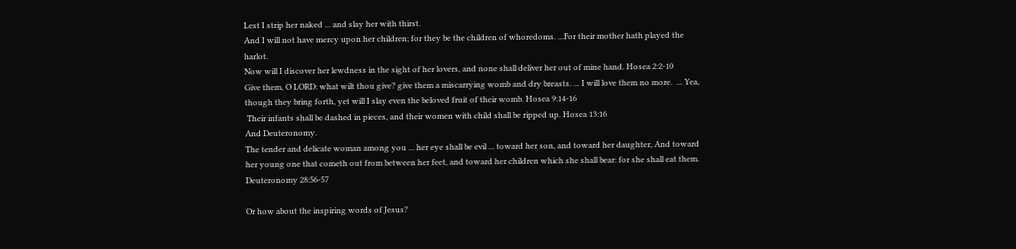Lest I strip her naked ... and slay her with thirst.
And I will not have mercy upon her children; for they be the children of whoredoms. ...For their mother hath played the harlot.
Now will I discover her lewdness in the sight of her lovers, and none shall deliver her out of mine hand. Hosea 2:2-10
Give them, O LORD: what wilt thou give? give them a miscarrying womb and dry breasts. ... I will love them no more.  ... Yea, though they bring forth, yet will I slay even the beloved fruit of their womb. Hosea 9:14-16
 Their infants shall be dashed in pieces, and their women with child shall be ripped up. Hosea 13:16
And Deuteronomy.
The tender and delicate woman among you ... her eye shall be evil ... toward her son, and toward her daughter, And toward her young one that cometh out from between her feet, and toward her children which she shall bear: for she shall eat them. Deuteronomy 28:56-57

Or how about the inspiring words of Jesus?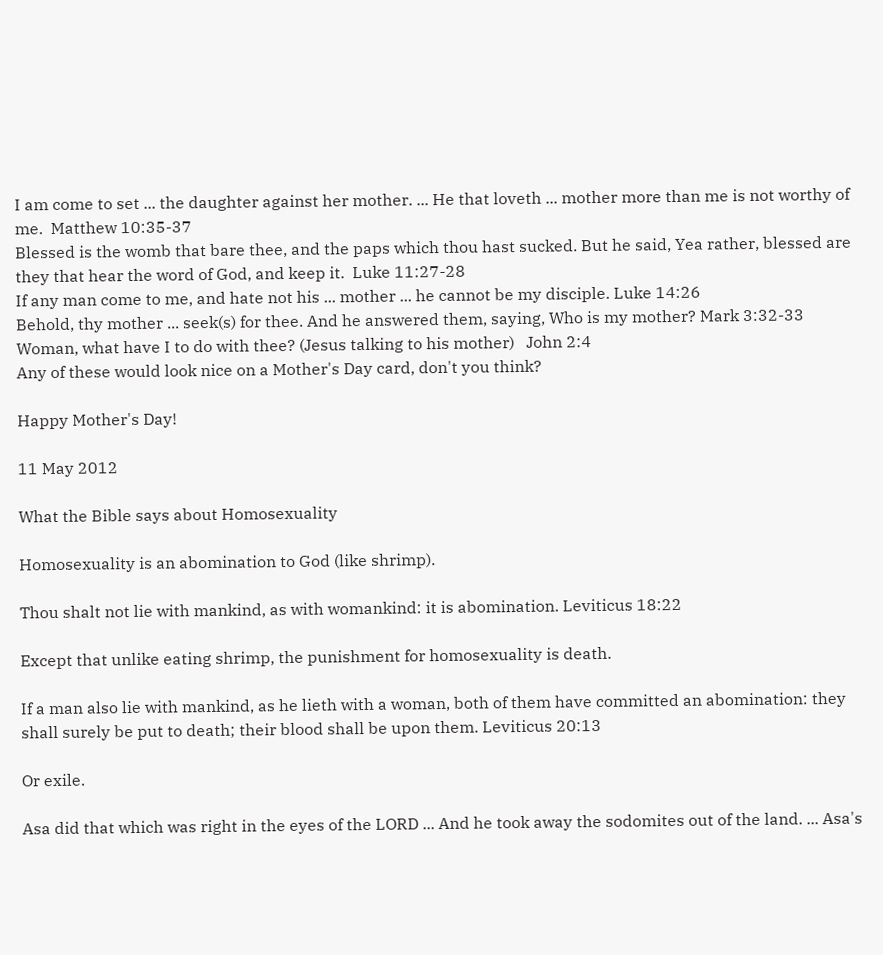I am come to set ... the daughter against her mother. ... He that loveth ... mother more than me is not worthy of me.  Matthew 10:35-37
Blessed is the womb that bare thee, and the paps which thou hast sucked. But he said, Yea rather, blessed are they that hear the word of God, and keep it.  Luke 11:27-28
If any man come to me, and hate not his ... mother ... he cannot be my disciple. Luke 14:26
Behold, thy mother ... seek(s) for thee. And he answered them, saying, Who is my mother? Mark 3:32-33
Woman, what have I to do with thee? (Jesus talking to his mother)   John 2:4
Any of these would look nice on a Mother's Day card, don't you think?

Happy Mother's Day!

11 May 2012

What the Bible says about Homosexuality

Homosexuality is an abomination to God (like shrimp).

Thou shalt not lie with mankind, as with womankind: it is abomination. Leviticus 18:22

Except that unlike eating shrimp, the punishment for homosexuality is death.

If a man also lie with mankind, as he lieth with a woman, both of them have committed an abomination: they shall surely be put to death; their blood shall be upon them. Leviticus 20:13

Or exile.

Asa did that which was right in the eyes of the LORD ... And he took away the sodomites out of the land. ... Asa's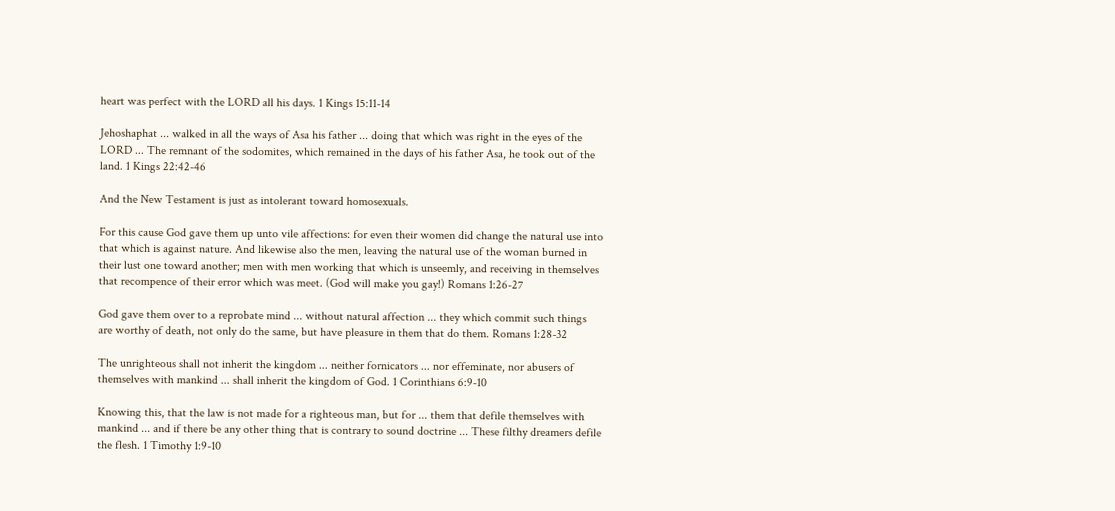heart was perfect with the LORD all his days. 1 Kings 15:11-14

Jehoshaphat ... walked in all the ways of Asa his father ... doing that which was right in the eyes of the LORD ... The remnant of the sodomites, which remained in the days of his father Asa, he took out of the land. 1 Kings 22:42-46

And the New Testament is just as intolerant toward homosexuals.

For this cause God gave them up unto vile affections: for even their women did change the natural use into that which is against nature. And likewise also the men, leaving the natural use of the woman burned in their lust one toward another; men with men working that which is unseemly, and receiving in themselves that recompence of their error which was meet. (God will make you gay!) Romans 1:26-27

God gave them over to a reprobate mind ... without natural affection ... they which commit such things are worthy of death, not only do the same, but have pleasure in them that do them. Romans 1:28-32

The unrighteous shall not inherit the kingdom ... neither fornicators ... nor effeminate, nor abusers of themselves with mankind ... shall inherit the kingdom of God. 1 Corinthians 6:9-10

Knowing this, that the law is not made for a righteous man, but for ... them that defile themselves with mankind ... and if there be any other thing that is contrary to sound doctrine ... These filthy dreamers defile the flesh. 1 Timothy 1:9-10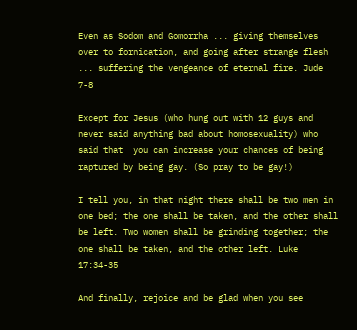Even as Sodom and Gomorrha ... giving themselves over to fornication, and going after strange flesh ... suffering the vengeance of eternal fire. Jude 7-8

Except for Jesus (who hung out with 12 guys and never said anything bad about homosexuality) who said that  you can increase your chances of being raptured by being gay. (So pray to be gay!)

I tell you, in that night there shall be two men in one bed; the one shall be taken, and the other shall be left. Two women shall be grinding together; the one shall be taken, and the other left. Luke 17:34-35

And finally, rejoice and be glad when you see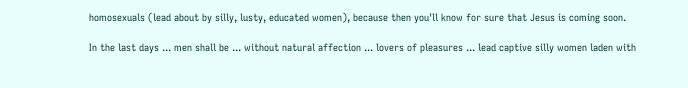homosexuals (lead about by silly, lusty, educated women), because then you'll know for sure that Jesus is coming soon.

In the last days ... men shall be ... without natural affection ... lovers of pleasures ... lead captive silly women laden with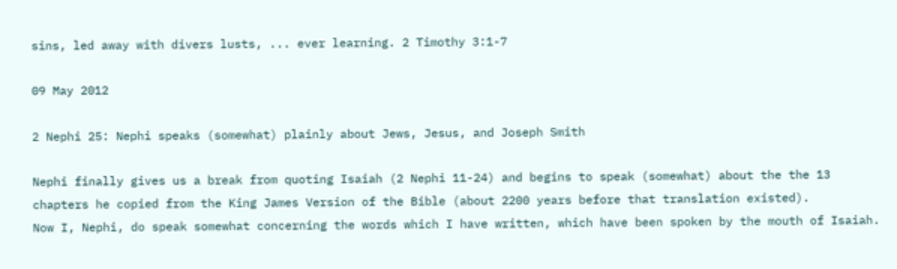sins, led away with divers lusts, ... ever learning. 2 Timothy 3:1-7

09 May 2012

2 Nephi 25: Nephi speaks (somewhat) plainly about Jews, Jesus, and Joseph Smith

Nephi finally gives us a break from quoting Isaiah (2 Nephi 11-24) and begins to speak (somewhat) about the the 13 chapters he copied from the King James Version of the Bible (about 2200 years before that translation existed).
Now I, Nephi, do speak somewhat concerning the words which I have written, which have been spoken by the mouth of Isaiah.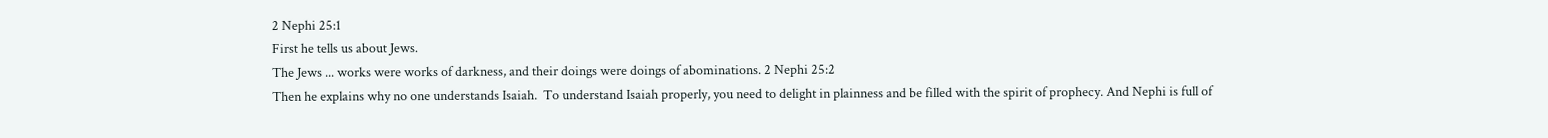2 Nephi 25:1
First he tells us about Jews.
The Jews ... works were works of darkness, and their doings were doings of abominations. 2 Nephi 25:2
Then he explains why no one understands Isaiah.  To understand Isaiah properly, you need to delight in plainness and be filled with the spirit of prophecy. And Nephi is full of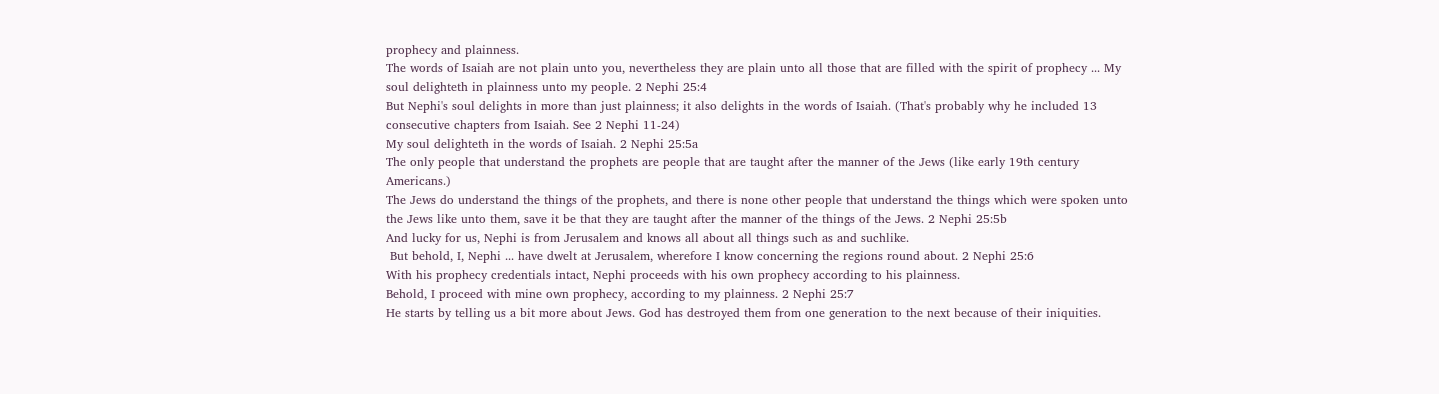prophecy and plainness.
The words of Isaiah are not plain unto you, nevertheless they are plain unto all those that are filled with the spirit of prophecy ... My soul delighteth in plainness unto my people. 2 Nephi 25:4
But Nephi's soul delights in more than just plainness; it also delights in the words of Isaiah. (That's probably why he included 13 consecutive chapters from Isaiah. See 2 Nephi 11-24)
My soul delighteth in the words of Isaiah. 2 Nephi 25:5a
The only people that understand the prophets are people that are taught after the manner of the Jews (like early 19th century Americans.)
The Jews do understand the things of the prophets, and there is none other people that understand the things which were spoken unto the Jews like unto them, save it be that they are taught after the manner of the things of the Jews. 2 Nephi 25:5b
And lucky for us, Nephi is from Jerusalem and knows all about all things such as and suchlike.
 But behold, I, Nephi ... have dwelt at Jerusalem, wherefore I know concerning the regions round about. 2 Nephi 25:6
With his prophecy credentials intact, Nephi proceeds with his own prophecy according to his plainness.
Behold, I proceed with mine own prophecy, according to my plainness. 2 Nephi 25:7
He starts by telling us a bit more about Jews. God has destroyed them from one generation to the next because of their iniquities.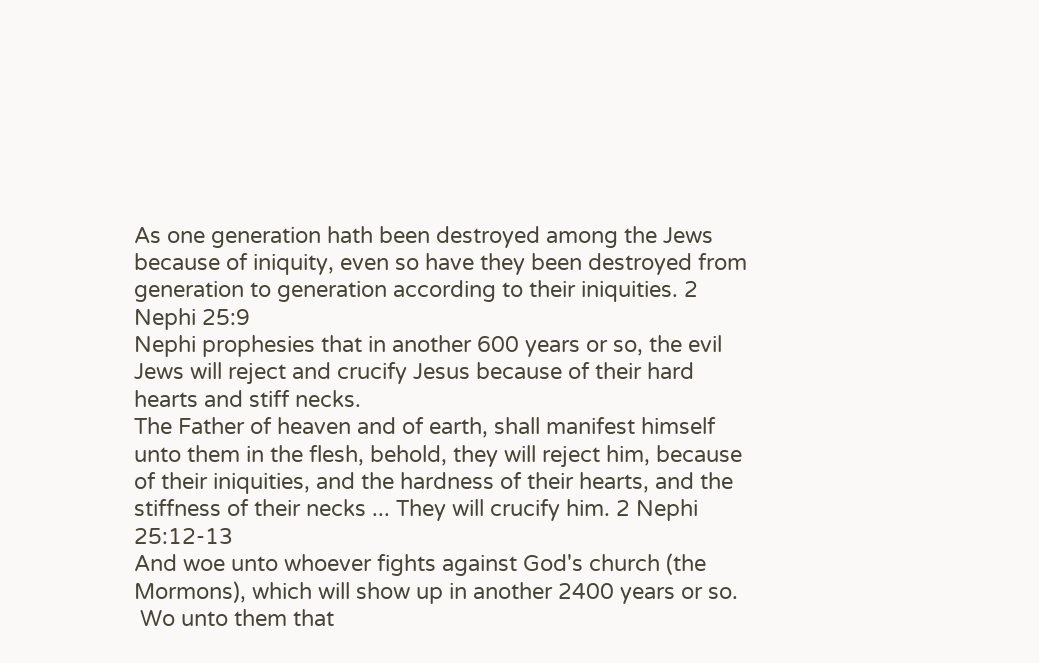As one generation hath been destroyed among the Jews because of iniquity, even so have they been destroyed from generation to generation according to their iniquities. 2 Nephi 25:9
Nephi prophesies that in another 600 years or so, the evil Jews will reject and crucify Jesus because of their hard hearts and stiff necks.
The Father of heaven and of earth, shall manifest himself unto them in the flesh, behold, they will reject him, because of their iniquities, and the hardness of their hearts, and the stiffness of their necks ... They will crucify him. 2 Nephi 25:12-13
And woe unto whoever fights against God's church (the Mormons), which will show up in another 2400 years or so.
 Wo unto them that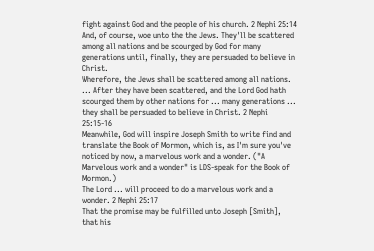fight against God and the people of his church. 2 Nephi 25:14
And, of course, woe unto the the Jews. They'll be scattered among all nations and be scourged by God for many generations until, finally, they are persuaded to believe in Christ.
Wherefore, the Jews shall be scattered among all nations. ... After they have been scattered, and the Lord God hath scourged them by other nations for ... many generations ... they shall be persuaded to believe in Christ. 2 Nephi 25:15-16
Meanwhile, God will inspire Joseph Smith to write find and translate the Book of Mormon, which is, as I'm sure you've noticed by now, a marvelous work and a wonder. ("A Marvelous work and a wonder" is LDS-speak for the Book of Mormon.)
The Lord ... will proceed to do a marvelous work and a wonder. 2 Nephi 25:17
That the promise may be fulfilled unto Joseph [Smith], that his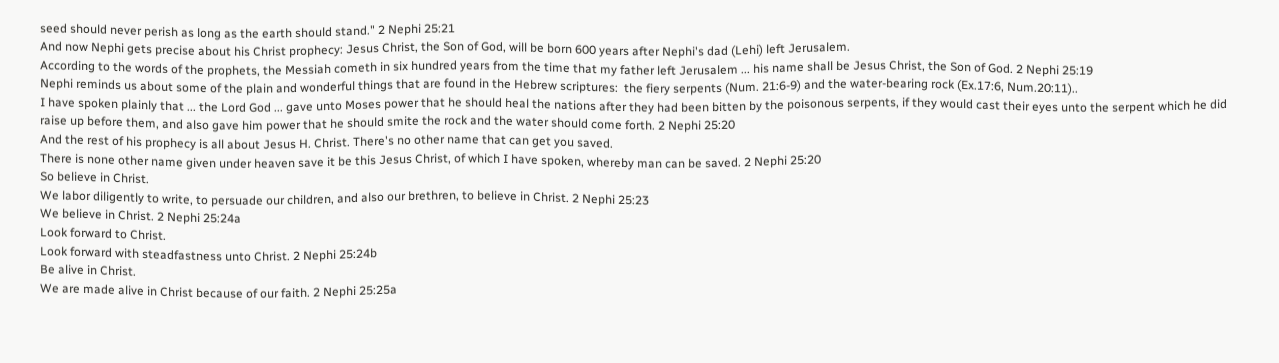seed should never perish as long as the earth should stand." 2 Nephi 25:21
And now Nephi gets precise about his Christ prophecy: Jesus Christ, the Son of God, will be born 600 years after Nephi's dad (Lehi) left Jerusalem.
According to the words of the prophets, the Messiah cometh in six hundred years from the time that my father left Jerusalem ... his name shall be Jesus Christ, the Son of God. 2 Nephi 25:19
Nephi reminds us about some of the plain and wonderful things that are found in the Hebrew scriptures:  the fiery serpents (Num. 21:6-9) and the water-bearing rock (Ex.17:6, Num.20:11)..
I have spoken plainly that ... the Lord God ... gave unto Moses power that he should heal the nations after they had been bitten by the poisonous serpents, if they would cast their eyes unto the serpent which he did raise up before them, and also gave him power that he should smite the rock and the water should come forth. 2 Nephi 25:20
And the rest of his prophecy is all about Jesus H. Christ. There's no other name that can get you saved.
There is none other name given under heaven save it be this Jesus Christ, of which I have spoken, whereby man can be saved. 2 Nephi 25:20
So believe in Christ.
We labor diligently to write, to persuade our children, and also our brethren, to believe in Christ. 2 Nephi 25:23
We believe in Christ. 2 Nephi 25:24a
Look forward to Christ.
Look forward with steadfastness unto Christ. 2 Nephi 25:24b
Be alive in Christ.
We are made alive in Christ because of our faith. 2 Nephi 25:25a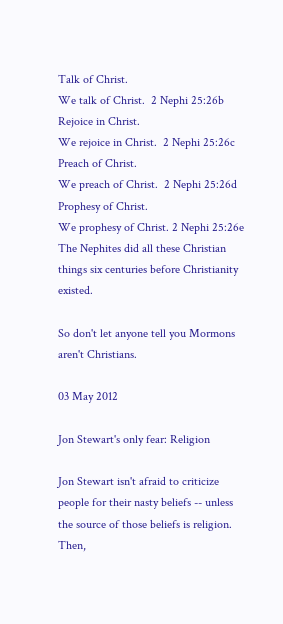Talk of Christ.
We talk of Christ.  2 Nephi 25:26b
Rejoice in Christ.
We rejoice in Christ.  2 Nephi 25:26c
Preach of Christ.
We preach of Christ.  2 Nephi 25:26d
Prophesy of Christ.
We prophesy of Christ. 2 Nephi 25:26e
The Nephites did all these Christian things six centuries before Christianity existed.

So don't let anyone tell you Mormons aren't Christians.

03 May 2012

Jon Stewart's only fear: Religion

Jon Stewart isn't afraid to criticize people for their nasty beliefs -- unless the source of those beliefs is religion. Then,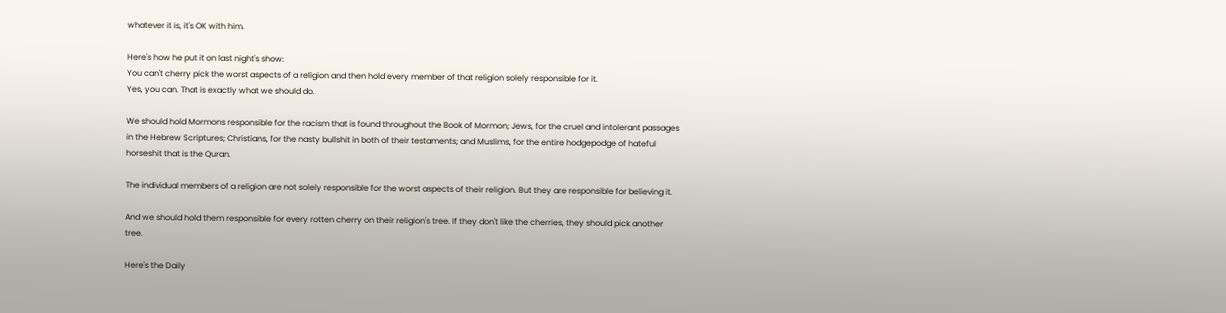whatever it is, it's OK with him.

Here's how he put it on last night's show:
You can't cherry pick the worst aspects of a religion and then hold every member of that religion solely responsible for it.
Yes, you can. That is exactly what we should do.

We should hold Mormons responsible for the racism that is found throughout the Book of Mormon; Jews, for the cruel and intolerant passages in the Hebrew Scriptures; Christians, for the nasty bullshit in both of their testaments; and Muslims, for the entire hodgepodge of hateful horseshit that is the Quran.

The individual members of a religion are not solely responsible for the worst aspects of their religion. But they are responsible for believing it.

And we should hold them responsible for every rotten cherry on their religion's tree. If they don't like the cherries, they should pick another tree.

Here's the Daily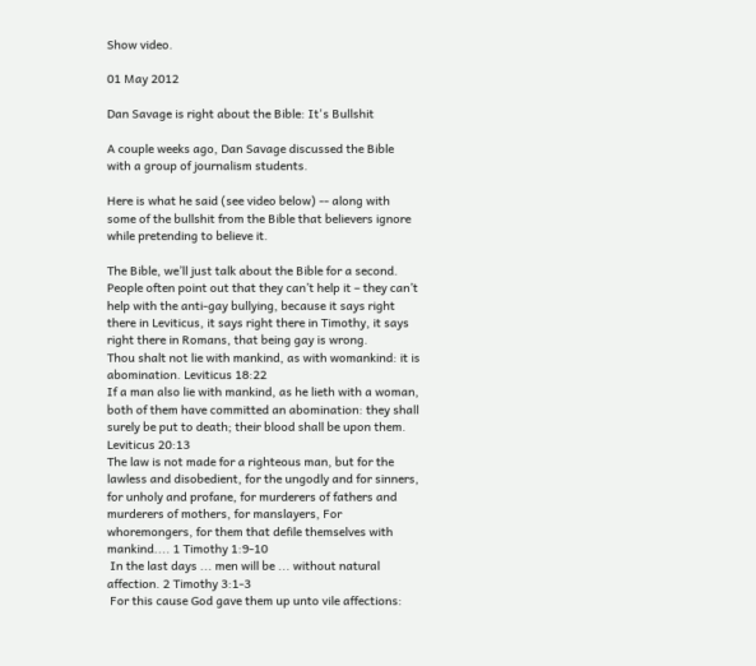Show video.

01 May 2012

Dan Savage is right about the Bible: It's Bullshit

A couple weeks ago, Dan Savage discussed the Bible with a group of journalism students.

Here is what he said (see video below) -- along with some of the bullshit from the Bible that believers ignore while pretending to believe it.

The Bible, we’ll just talk about the Bible for a second. People often point out that they can’t help it – they can’t help with the anti-gay bullying, because it says right there in Leviticus, it says right there in Timothy, it says right there in Romans, that being gay is wrong.
Thou shalt not lie with mankind, as with womankind: it is abomination. Leviticus 18:22
If a man also lie with mankind, as he lieth with a woman, both of them have committed an abomination: they shall surely be put to death; their blood shall be upon them. Leviticus 20:13
The law is not made for a righteous man, but for the lawless and disobedient, for the ungodly and for sinners, for unholy and profane, for murderers of fathers and murderers of mothers, for manslayers, For whoremongers, for them that defile themselves with mankind.... 1 Timothy 1:9-10
 In the last days ... men will be ... without natural affection. 2 Timothy 3:1-3
 For this cause God gave them up unto vile affections: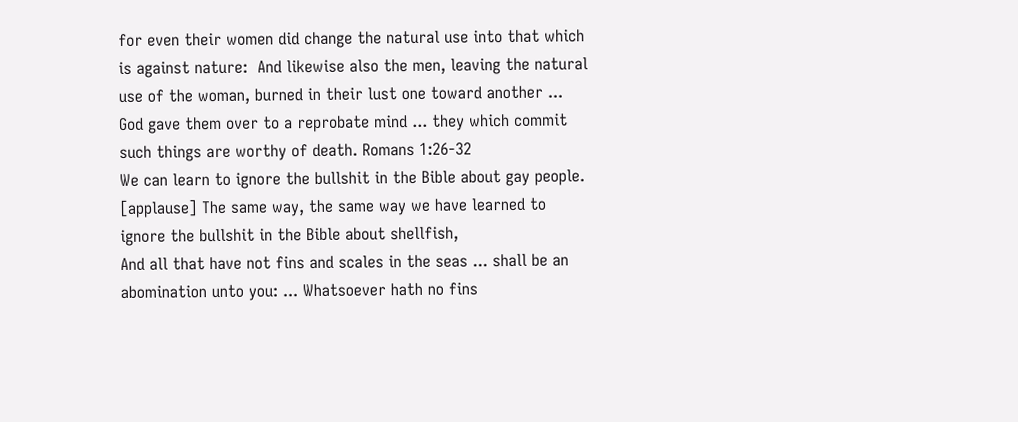for even their women did change the natural use into that which is against nature:  And likewise also the men, leaving the natural use of the woman, burned in their lust one toward another ... God gave them over to a reprobate mind ... they which commit such things are worthy of death. Romans 1:26-32
We can learn to ignore the bullshit in the Bible about gay people. [applause] The same way, the same way we have learned to ignore the bullshit in the Bible about shellfish,
And all that have not fins and scales in the seas ... shall be an abomination unto you: ... Whatsoever hath no fins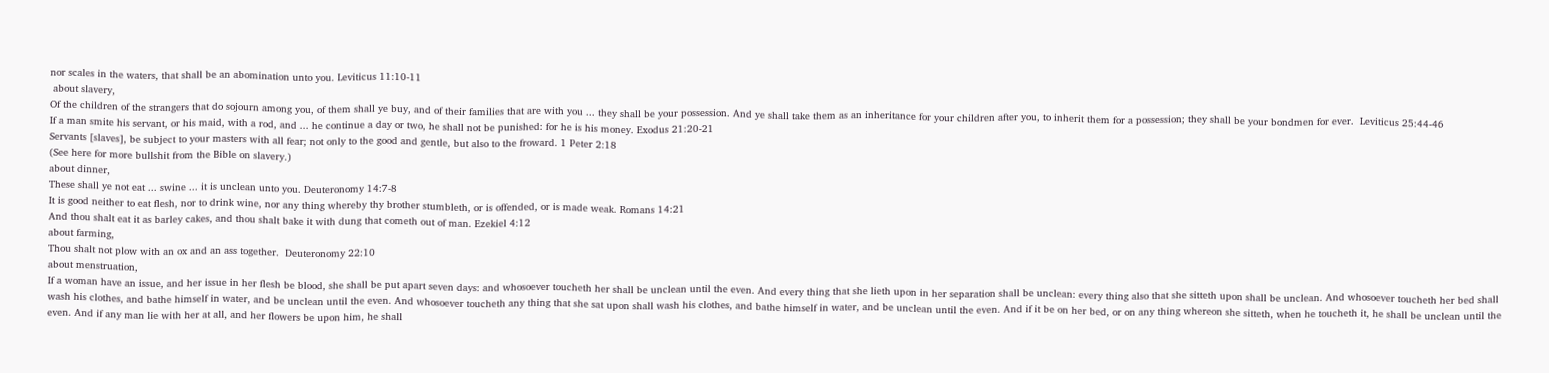nor scales in the waters, that shall be an abomination unto you. Leviticus 11:10-11
 about slavery,
Of the children of the strangers that do sojourn among you, of them shall ye buy, and of their families that are with you ... they shall be your possession. And ye shall take them as an inheritance for your children after you, to inherit them for a possession; they shall be your bondmen for ever.  Leviticus 25:44-46
If a man smite his servant, or his maid, with a rod, and ... he continue a day or two, he shall not be punished: for he is his money. Exodus 21:20-21
Servants [slaves], be subject to your masters with all fear; not only to the good and gentle, but also to the froward. 1 Peter 2:18
(See here for more bullshit from the Bible on slavery.)
about dinner,
These shall ye not eat ... swine ... it is unclean unto you. Deuteronomy 14:7-8
It is good neither to eat flesh, nor to drink wine, nor any thing whereby thy brother stumbleth, or is offended, or is made weak. Romans 14:21
And thou shalt eat it as barley cakes, and thou shalt bake it with dung that cometh out of man. Ezekiel 4:12
about farming,
Thou shalt not plow with an ox and an ass together.  Deuteronomy 22:10
about menstruation,
If a woman have an issue, and her issue in her flesh be blood, she shall be put apart seven days: and whosoever toucheth her shall be unclean until the even. And every thing that she lieth upon in her separation shall be unclean: every thing also that she sitteth upon shall be unclean. And whosoever toucheth her bed shall wash his clothes, and bathe himself in water, and be unclean until the even. And whosoever toucheth any thing that she sat upon shall wash his clothes, and bathe himself in water, and be unclean until the even. And if it be on her bed, or on any thing whereon she sitteth, when he toucheth it, he shall be unclean until the even. And if any man lie with her at all, and her flowers be upon him, he shall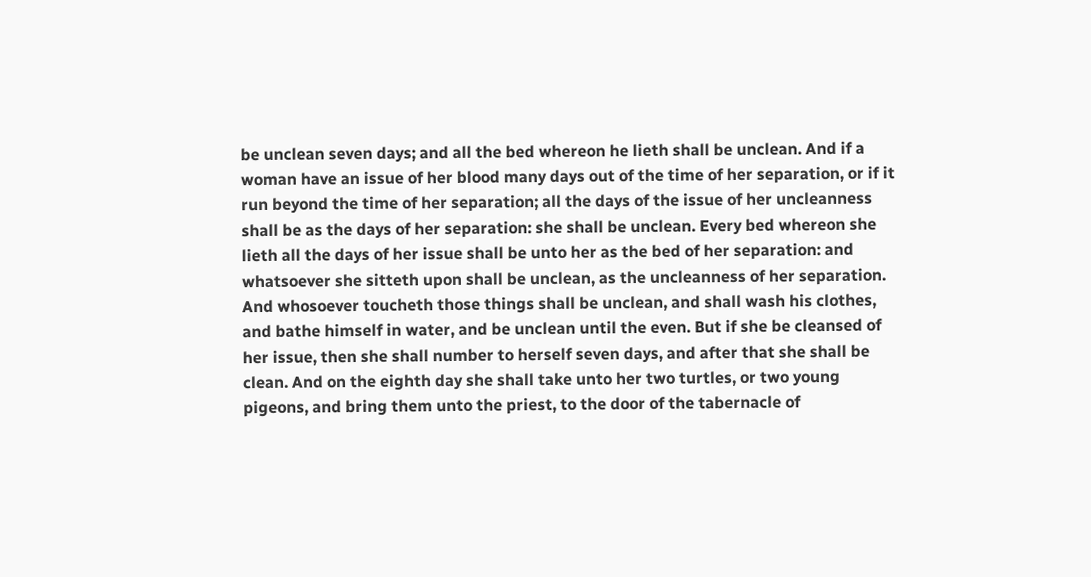be unclean seven days; and all the bed whereon he lieth shall be unclean. And if a woman have an issue of her blood many days out of the time of her separation, or if it run beyond the time of her separation; all the days of the issue of her uncleanness shall be as the days of her separation: she shall be unclean. Every bed whereon she lieth all the days of her issue shall be unto her as the bed of her separation: and whatsoever she sitteth upon shall be unclean, as the uncleanness of her separation. And whosoever toucheth those things shall be unclean, and shall wash his clothes, and bathe himself in water, and be unclean until the even. But if she be cleansed of her issue, then she shall number to herself seven days, and after that she shall be clean. And on the eighth day she shall take unto her two turtles, or two young pigeons, and bring them unto the priest, to the door of the tabernacle of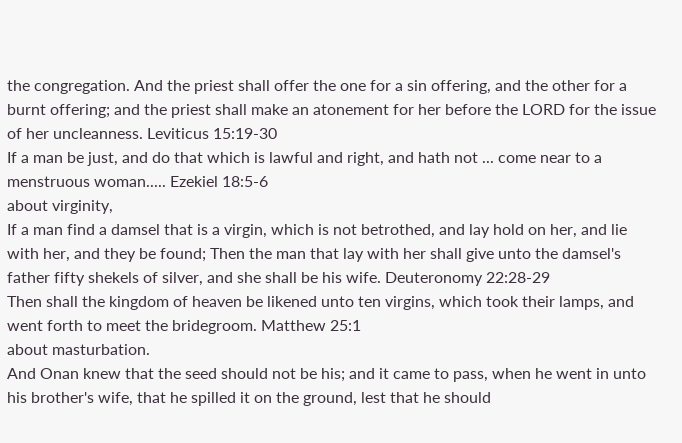the congregation. And the priest shall offer the one for a sin offering, and the other for a burnt offering; and the priest shall make an atonement for her before the LORD for the issue of her uncleanness. Leviticus 15:19-30
If a man be just, and do that which is lawful and right, and hath not ... come near to a menstruous woman..... Ezekiel 18:5-6
about virginity,
If a man find a damsel that is a virgin, which is not betrothed, and lay hold on her, and lie with her, and they be found; Then the man that lay with her shall give unto the damsel's father fifty shekels of silver, and she shall be his wife. Deuteronomy 22:28-29
Then shall the kingdom of heaven be likened unto ten virgins, which took their lamps, and went forth to meet the bridegroom. Matthew 25:1
about masturbation.
And Onan knew that the seed should not be his; and it came to pass, when he went in unto his brother's wife, that he spilled it on the ground, lest that he should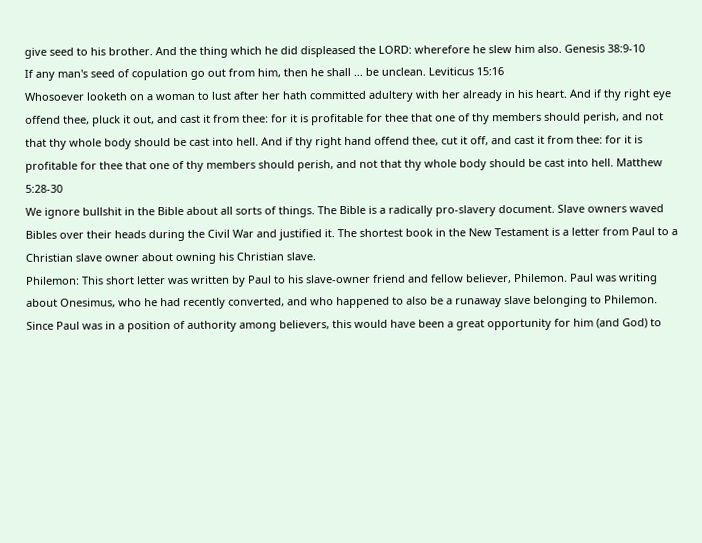give seed to his brother. And the thing which he did displeased the LORD: wherefore he slew him also. Genesis 38:9-10
If any man's seed of copulation go out from him, then he shall ... be unclean. Leviticus 15:16
Whosoever looketh on a woman to lust after her hath committed adultery with her already in his heart. And if thy right eye offend thee, pluck it out, and cast it from thee: for it is profitable for thee that one of thy members should perish, and not that thy whole body should be cast into hell. And if thy right hand offend thee, cut it off, and cast it from thee: for it is profitable for thee that one of thy members should perish, and not that thy whole body should be cast into hell. Matthew 5:28-30
We ignore bullshit in the Bible about all sorts of things. The Bible is a radically pro-slavery document. Slave owners waved Bibles over their heads during the Civil War and justified it. The shortest book in the New Testament is a letter from Paul to a Christian slave owner about owning his Christian slave.
Philemon: This short letter was written by Paul to his slave-owner friend and fellow believer, Philemon. Paul was writing about Onesimus, who he had recently converted, and who happened to also be a runaway slave belonging to Philemon. Since Paul was in a position of authority among believers, this would have been a great opportunity for him (and God) to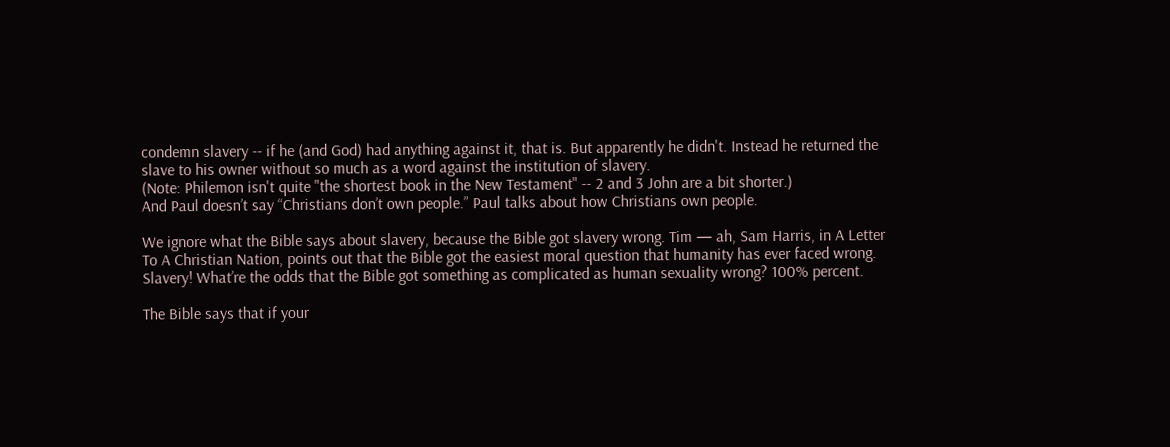condemn slavery -- if he (and God) had anything against it, that is. But apparently he didn't. Instead he returned the slave to his owner without so much as a word against the institution of slavery.
(Note: Philemon isn't quite "the shortest book in the New Testament" -- 2 and 3 John are a bit shorter.)
And Paul doesn’t say “Christians don’t own people.” Paul talks about how Christians own people.

We ignore what the Bible says about slavery, because the Bible got slavery wrong. Tim — ah, Sam Harris, in A Letter To A Christian Nation, points out that the Bible got the easiest moral question that humanity has ever faced wrong. Slavery! What’re the odds that the Bible got something as complicated as human sexuality wrong? 100% percent.

The Bible says that if your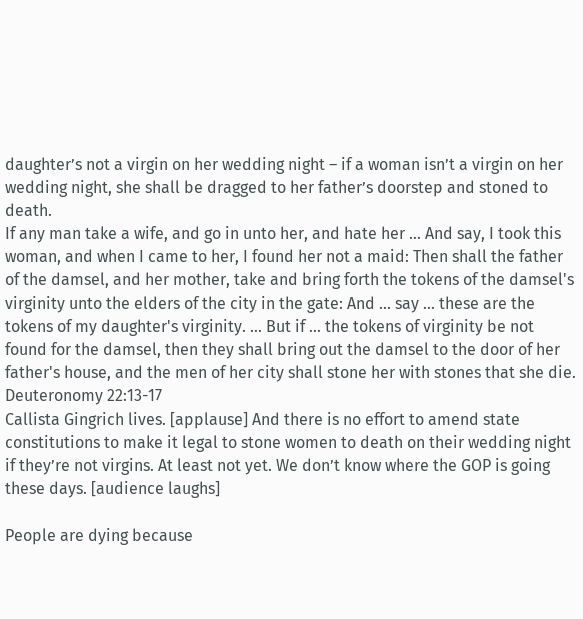daughter’s not a virgin on her wedding night – if a woman isn’t a virgin on her wedding night, she shall be dragged to her father’s doorstep and stoned to death.
If any man take a wife, and go in unto her, and hate her ... And say, I took this woman, and when I came to her, I found her not a maid: Then shall the father of the damsel, and her mother, take and bring forth the tokens of the damsel's virginity unto the elders of the city in the gate: And ... say ... these are the tokens of my daughter's virginity. ... But if ... the tokens of virginity be not found for the damsel, then they shall bring out the damsel to the door of her father's house, and the men of her city shall stone her with stones that she die. Deuteronomy 22:13-17
Callista Gingrich lives. [applause] And there is no effort to amend state constitutions to make it legal to stone women to death on their wedding night if they’re not virgins. At least not yet. We don’t know where the GOP is going these days. [audience laughs]

People are dying because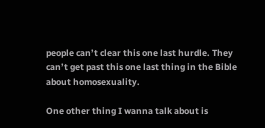people can’t clear this one last hurdle. They can’t get past this one last thing in the Bible about homosexuality.

One other thing I wanna talk about is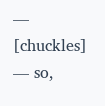— [chuckles] — so,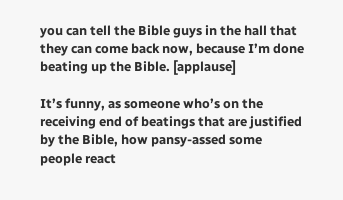you can tell the Bible guys in the hall that they can come back now, because I’m done beating up the Bible. [applause]

It’s funny, as someone who’s on the receiving end of beatings that are justified by the Bible, how pansy-assed some people react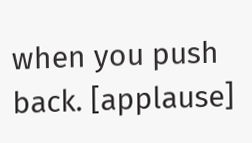when you push back. [applause]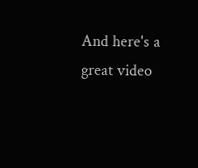And here's a great video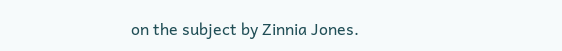on the subject by Zinnia Jones.